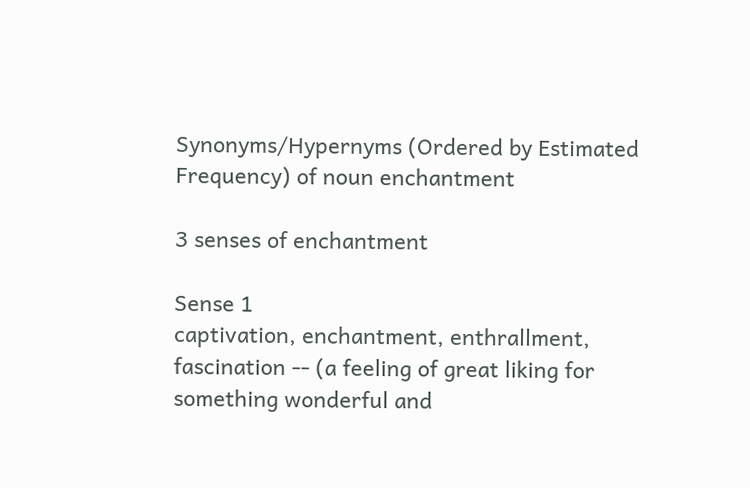Synonyms/Hypernyms (Ordered by Estimated Frequency) of noun enchantment

3 senses of enchantment

Sense 1
captivation, enchantment, enthrallment, fascination -- (a feeling of great liking for something wonderful and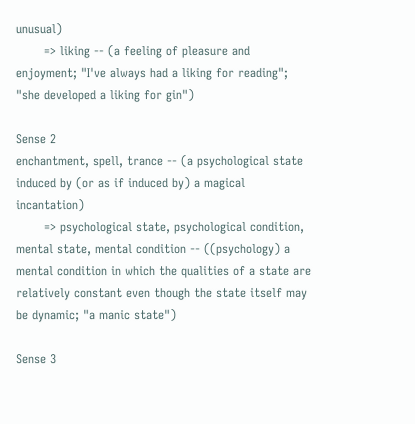unusual)
       => liking -- (a feeling of pleasure and enjoyment; "I've always had a liking for reading"; "she developed a liking for gin")

Sense 2
enchantment, spell, trance -- (a psychological state induced by (or as if induced by) a magical incantation)
       => psychological state, psychological condition, mental state, mental condition -- ((psychology) a mental condition in which the qualities of a state are relatively constant even though the state itself may be dynamic; "a manic state")

Sense 3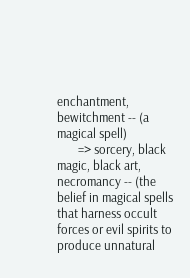enchantment, bewitchment -- (a magical spell)
       => sorcery, black magic, black art, necromancy -- (the belief in magical spells that harness occult forces or evil spirits to produce unnatural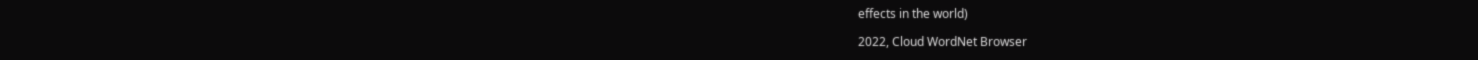effects in the world)

2022, Cloud WordNet Browser